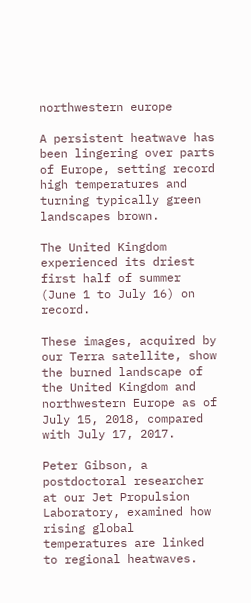northwestern europe

A persistent heatwave has been lingering over parts of Europe, setting record high temperatures and turning typically green landscapes brown.

The United Kingdom experienced its driest first half of summer (June 1 to July 16) on record.

These images, acquired by our Terra satellite, show the burned landscape of the United Kingdom and northwestern Europe as of July 15, 2018, compared with July 17, 2017.

Peter Gibson, a postdoctoral researcher at our Jet Propulsion Laboratory, examined how rising global temperatures are linked to regional heatwaves.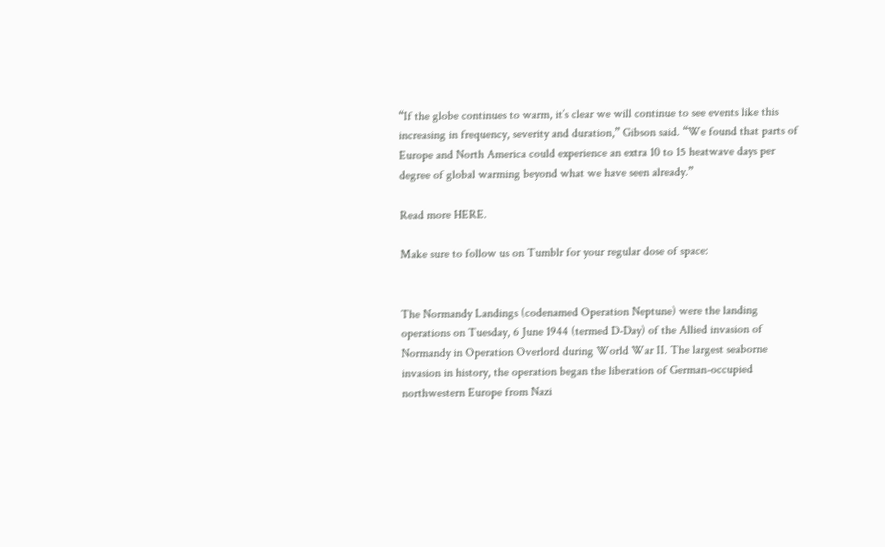“If the globe continues to warm, it’s clear we will continue to see events like this increasing in frequency, severity and duration,” Gibson said. “We found that parts of Europe and North America could experience an extra 10 to 15 heatwave days per degree of global warming beyond what we have seen already.”

Read more HERE.

Make sure to follow us on Tumblr for your regular dose of space:


The Normandy Landings (codenamed Operation Neptune) were the landing operations on Tuesday, 6 June 1944 (termed D-Day) of the Allied invasion of Normandy in Operation Overlord during World War II. The largest seaborne invasion in history, the operation began the liberation of German-occupied northwestern Europe from Nazi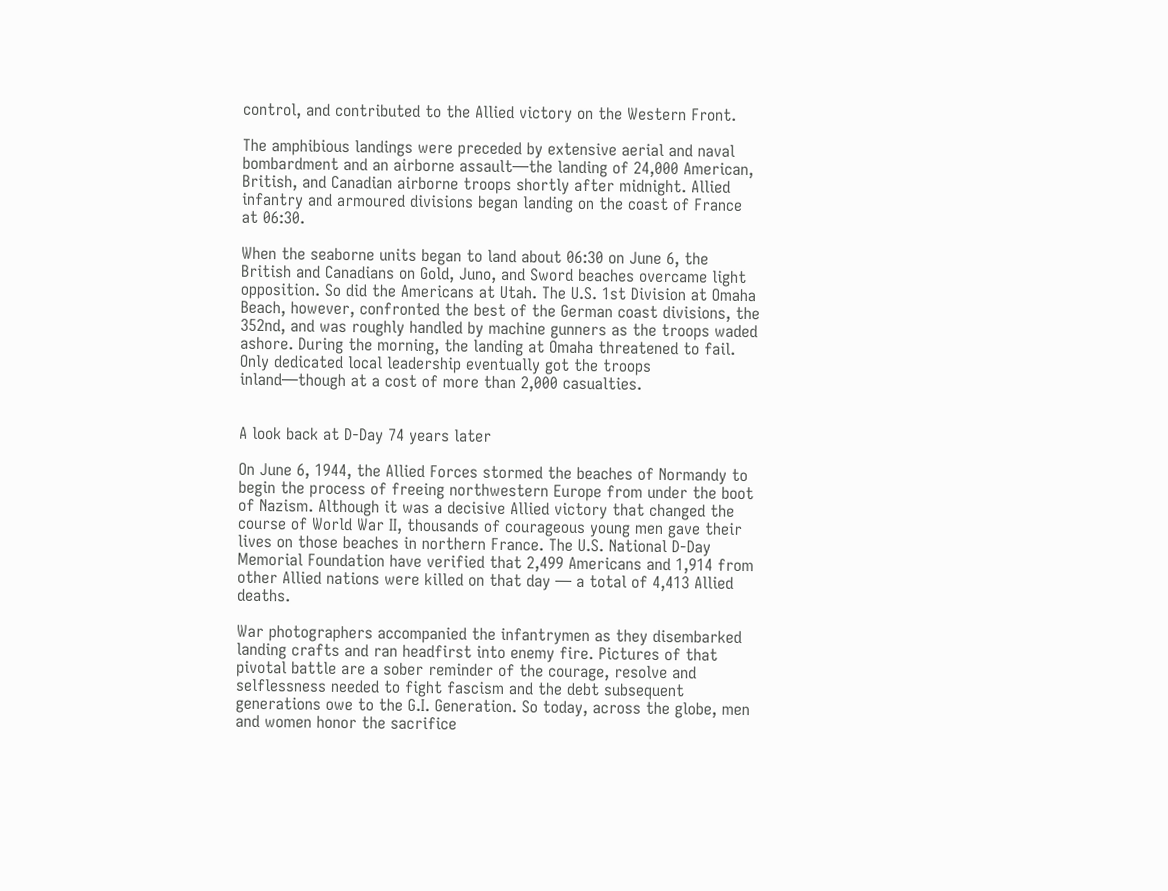control, and contributed to the Allied victory on the Western Front.

The amphibious landings were preceded by extensive aerial and naval bombardment and an airborne assault—the landing of 24,000 American, British, and Canadian airborne troops shortly after midnight. Allied infantry and armoured divisions began landing on the coast of France at 06:30.

When the seaborne units began to land about 06:30 on June 6, the British and Canadians on Gold, Juno, and Sword beaches overcame light opposition. So did the Americans at Utah. The U.S. 1st Division at Omaha Beach, however, confronted the best of the German coast divisions, the 352nd, and was roughly handled by machine gunners as the troops waded ashore. During the morning, the landing at Omaha threatened to fail. Only dedicated local leadership eventually got the troops inland—though at a cost of more than 2,000 casualties.


A look back at D-Day 74 years later

On June 6, 1944, the Allied Forces stormed the beaches of Normandy to begin the process of freeing northwestern Europe from under the boot of Nazism. Although it was a decisive Allied victory that changed the course of World War II, thousands of courageous young men gave their lives on those beaches in northern France. The U.S. National D-Day Memorial Foundation have verified that 2,499 Americans and 1,914 from other Allied nations were killed on that day — a total of 4,413 Allied deaths.

War photographers accompanied the infantrymen as they disembarked landing crafts and ran headfirst into enemy fire. Pictures of that pivotal battle are a sober reminder of the courage, resolve and selflessness needed to fight fascism and the debt subsequent generations owe to the G.I. Generation. So today, across the globe, men and women honor the sacrifice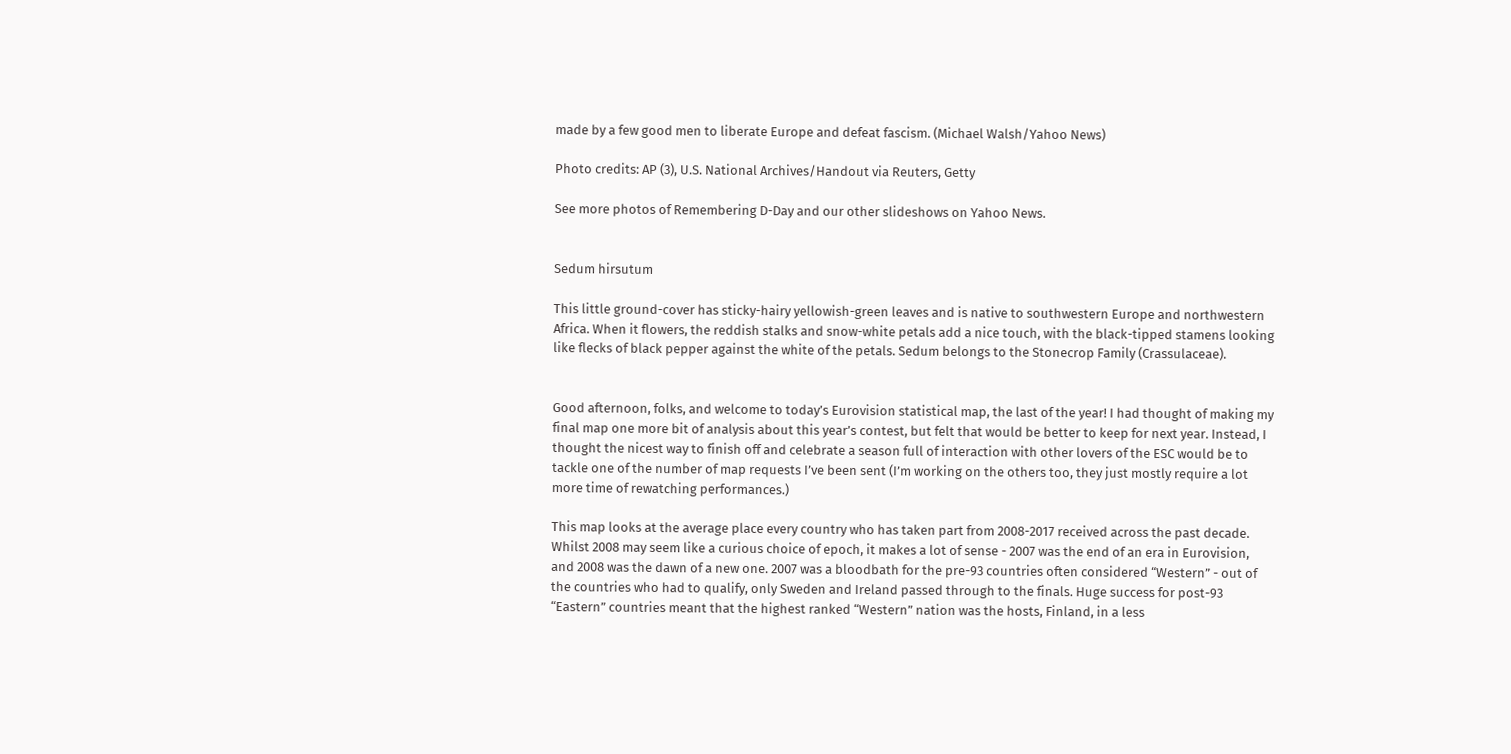made by a few good men to liberate Europe and defeat fascism. (Michael Walsh/Yahoo News)

Photo credits: AP (3), U.S. National Archives/Handout via Reuters, Getty

See more photos of Remembering D-Day and our other slideshows on Yahoo News.


Sedum hirsutum

This little ground-cover has sticky-hairy yellowish-green leaves and is native to southwestern Europe and northwestern Africa. When it flowers, the reddish stalks and snow-white petals add a nice touch, with the black-tipped stamens looking like flecks of black pepper against the white of the petals. Sedum belongs to the Stonecrop Family (Crassulaceae).


Good afternoon, folks, and welcome to today’s Eurovision statistical map, the last of the year! I had thought of making my final map one more bit of analysis about this year’s contest, but felt that would be better to keep for next year. Instead, I thought the nicest way to finish off and celebrate a season full of interaction with other lovers of the ESC would be to tackle one of the number of map requests I’ve been sent (I’m working on the others too, they just mostly require a lot more time of rewatching performances.)

This map looks at the average place every country who has taken part from 2008-2017 received across the past decade. Whilst 2008 may seem like a curious choice of epoch, it makes a lot of sense - 2007 was the end of an era in Eurovision, and 2008 was the dawn of a new one. 2007 was a bloodbath for the pre-93 countries often considered “Western” - out of the countries who had to qualify, only Sweden and Ireland passed through to the finals. Huge success for post-93 “Eastern” countries meant that the highest ranked “Western” nation was the hosts, Finland, in a less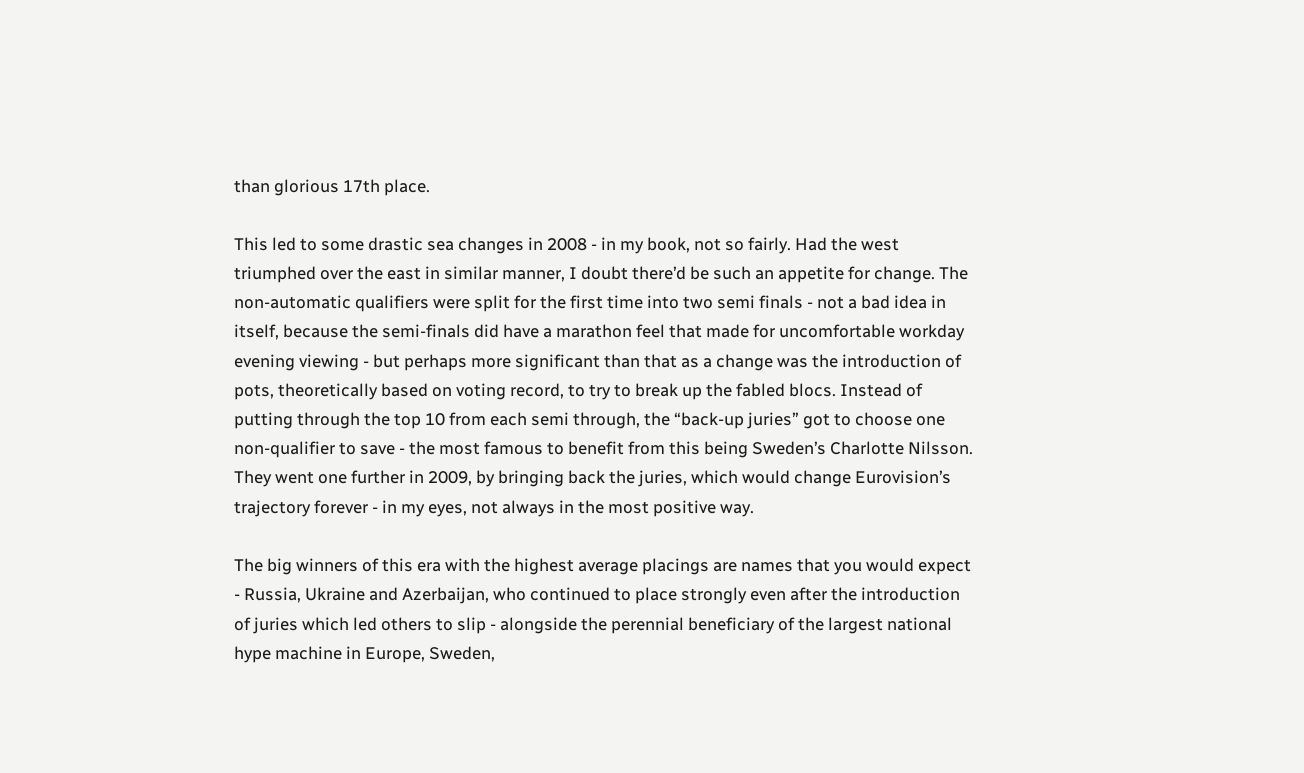than glorious 17th place.

This led to some drastic sea changes in 2008 - in my book, not so fairly. Had the west triumphed over the east in similar manner, I doubt there’d be such an appetite for change. The non-automatic qualifiers were split for the first time into two semi finals - not a bad idea in itself, because the semi-finals did have a marathon feel that made for uncomfortable workday evening viewing - but perhaps more significant than that as a change was the introduction of pots, theoretically based on voting record, to try to break up the fabled blocs. Instead of putting through the top 10 from each semi through, the “back-up juries” got to choose one non-qualifier to save - the most famous to benefit from this being Sweden’s Charlotte Nilsson. They went one further in 2009, by bringing back the juries, which would change Eurovision’s trajectory forever - in my eyes, not always in the most positive way.

The big winners of this era with the highest average placings are names that you would expect - Russia, Ukraine and Azerbaijan, who continued to place strongly even after the introduction of juries which led others to slip - alongside the perennial beneficiary of the largest national hype machine in Europe, Sweden,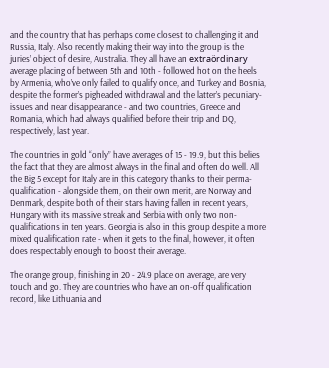and the country that has perhaps come closest to challenging it and Russia, Italy. Also recently making their way into the group is the juries’ object of desire, Australia. They all have an extraördinary average placing of between 5th and 10th - followed hot on the heels by Armenia, who’ve only failed to qualify once, and Turkey and Bosnia, despite the former’s pigheaded withdrawal and the latter’s pecuniary-issues and near disappearance - and two countries, Greece and Romania, which had always qualified before their trip and DQ, respectively, last year.

The countries in gold “only” have averages of 15 - 19.9, but this belies the fact that they are almost always in the final and often do well. All the Big 5 except for Italy are in this category thanks to their perma-qualification - alongside them, on their own merit, are Norway and Denmark, despite both of their stars having fallen in recent years, Hungary with its massive streak and Serbia with only two non-qualifications in ten years. Georgia is also in this group despite a more mixed qualification rate - when it gets to the final, however, it often does respectably enough to boost their average.

The orange group, finishing in 20 - 24.9 place on average, are very touch and go. They are countries who have an on-off qualification record, like Lithuania and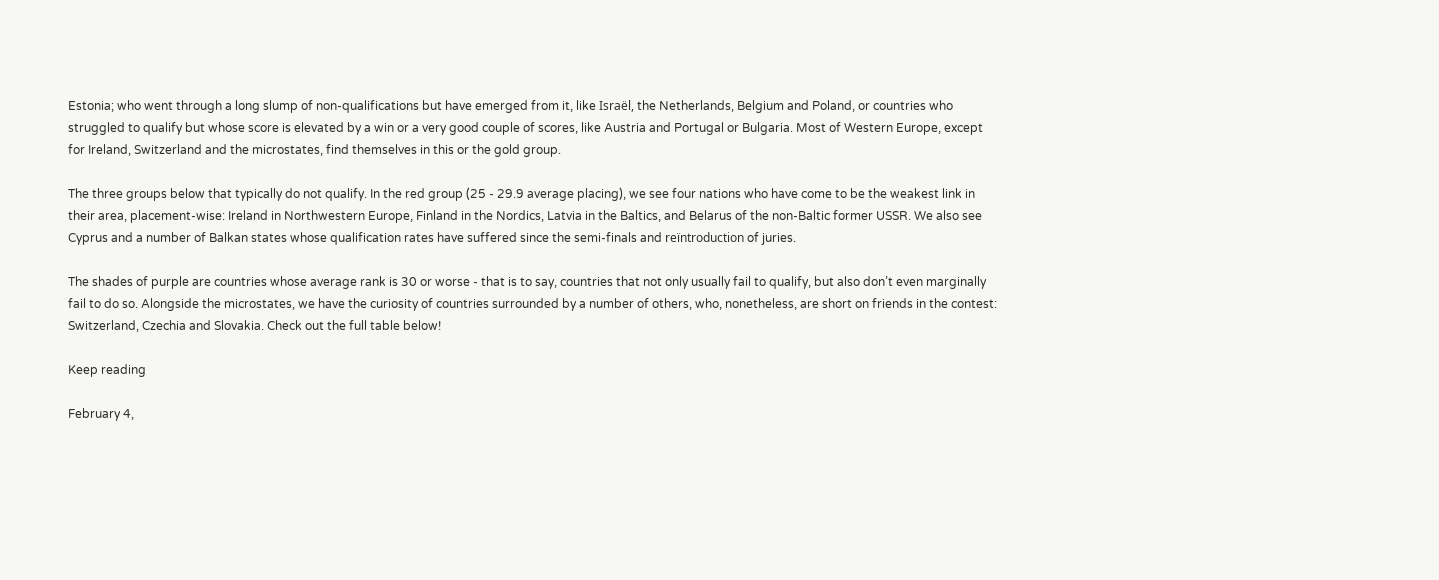Estonia; who went through a long slump of non-qualifications but have emerged from it, like Israël, the Netherlands, Belgium and Poland, or countries who struggled to qualify but whose score is elevated by a win or a very good couple of scores, like Austria and Portugal or Bulgaria. Most of Western Europe, except for Ireland, Switzerland and the microstates, find themselves in this or the gold group.

The three groups below that typically do not qualify. In the red group (25 - 29.9 average placing), we see four nations who have come to be the weakest link in their area, placement-wise: Ireland in Northwestern Europe, Finland in the Nordics, Latvia in the Baltics, and Belarus of the non-Baltic former USSR. We also see Cyprus and a number of Balkan states whose qualification rates have suffered since the semi-finals and reïntroduction of juries.

The shades of purple are countries whose average rank is 30 or worse - that is to say, countries that not only usually fail to qualify, but also don’t even marginally fail to do so. Alongside the microstates, we have the curiosity of countries surrounded by a number of others, who, nonetheless, are short on friends in the contest: Switzerland, Czechia and Slovakia. Check out the full table below!

Keep reading

February 4,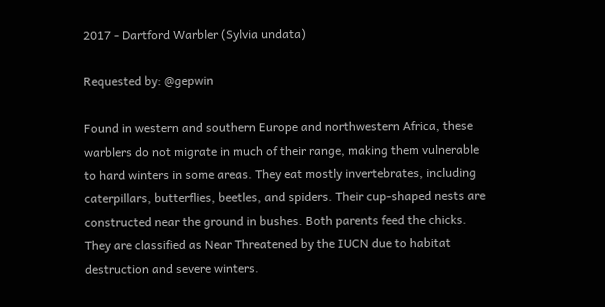2017 - Dartford Warbler (Sylvia undata)

Requested by: @gepwin

Found in western and southern Europe and northwestern Africa, these warblers do not migrate in much of their range, making them vulnerable to hard winters in some areas. They eat mostly invertebrates, including caterpillars, butterflies, beetles, and spiders. Their cup-shaped nests are constructed near the ground in bushes. Both parents feed the chicks. They are classified as Near Threatened by the IUCN due to habitat destruction and severe winters.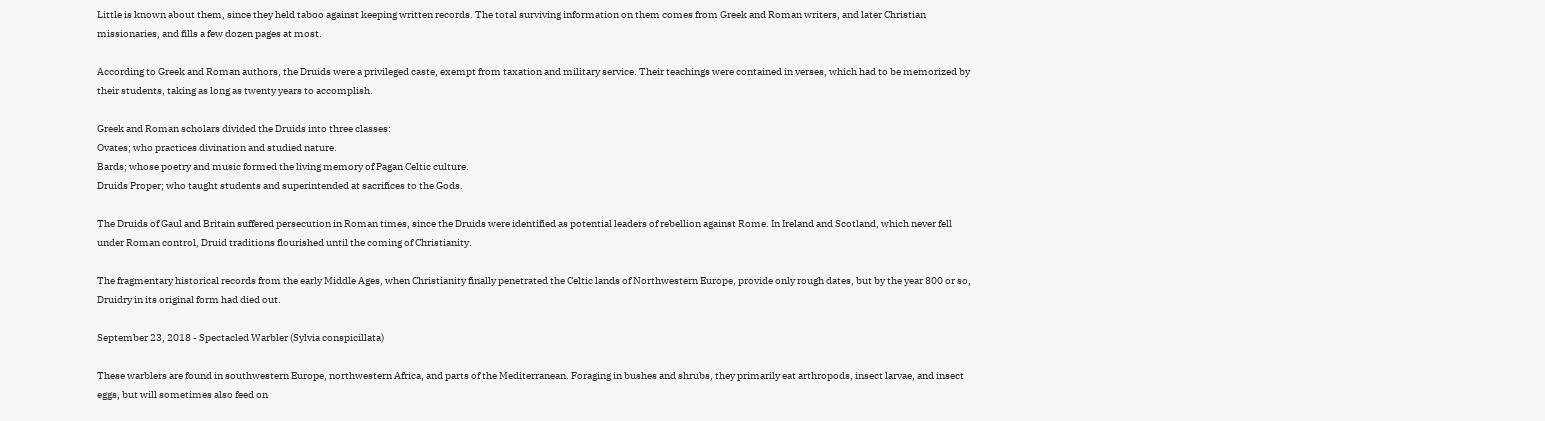Little is known about them, since they held taboo against keeping written records. The total surviving information on them comes from Greek and Roman writers, and later Christian missionaries, and fills a few dozen pages at most.

According to Greek and Roman authors, the Druids were a privileged caste, exempt from taxation and military service. Their teachings were contained in verses, which had to be memorized by their students, taking as long as twenty years to accomplish.

Greek and Roman scholars divided the Druids into three classes:
Ovates; who practices divination and studied nature.
Bards; whose poetry and music formed the living memory of Pagan Celtic culture.
Druids Proper; who taught students and superintended at sacrifices to the Gods.

The Druids of Gaul and Britain suffered persecution in Roman times, since the Druids were identified as potential leaders of rebellion against Rome. In Ireland and Scotland, which never fell under Roman control, Druid traditions flourished until the coming of Christianity.

The fragmentary historical records from the early Middle Ages, when Christianity finally penetrated the Celtic lands of Northwestern Europe, provide only rough dates, but by the year 800 or so, Druidry in its original form had died out.

September 23, 2018 - Spectacled Warbler (Sylvia conspicillata)

These warblers are found in southwestern Europe, northwestern Africa, and parts of the Mediterranean. Foraging in bushes and shrubs, they primarily eat arthropods, insect larvae, and insect eggs, but will sometimes also feed on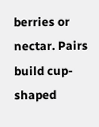berries or nectar. Pairs build cup-shaped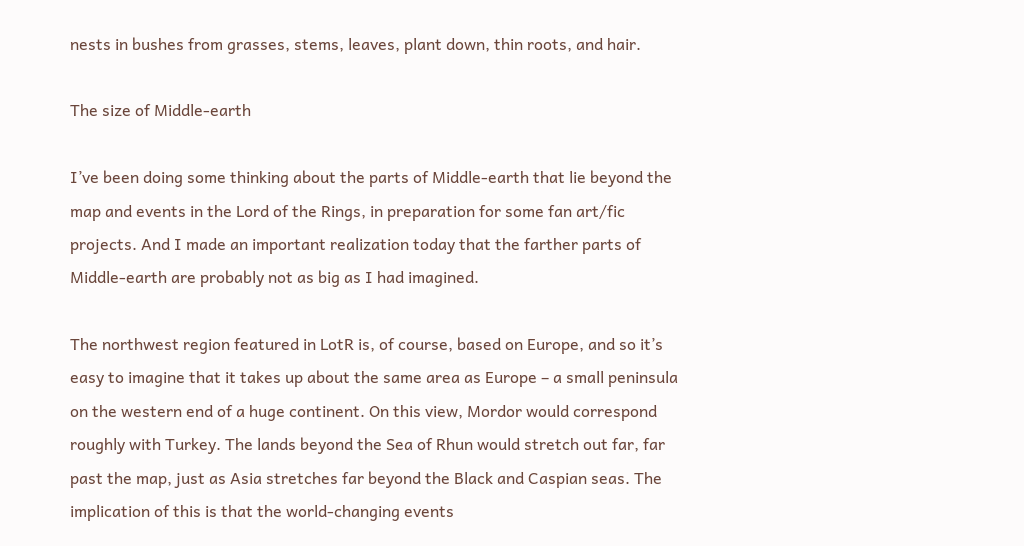nests in bushes from grasses, stems, leaves, plant down, thin roots, and hair.

The size of Middle-earth

I’ve been doing some thinking about the parts of Middle-earth that lie beyond the map and events in the Lord of the Rings, in preparation for some fan art/fic projects. And I made an important realization today that the farther parts of Middle-earth are probably not as big as I had imagined.

The northwest region featured in LotR is, of course, based on Europe, and so it’s easy to imagine that it takes up about the same area as Europe – a small peninsula on the western end of a huge continent. On this view, Mordor would correspond roughly with Turkey. The lands beyond the Sea of Rhun would stretch out far, far past the map, just as Asia stretches far beyond the Black and Caspian seas. The implication of this is that the world-changing events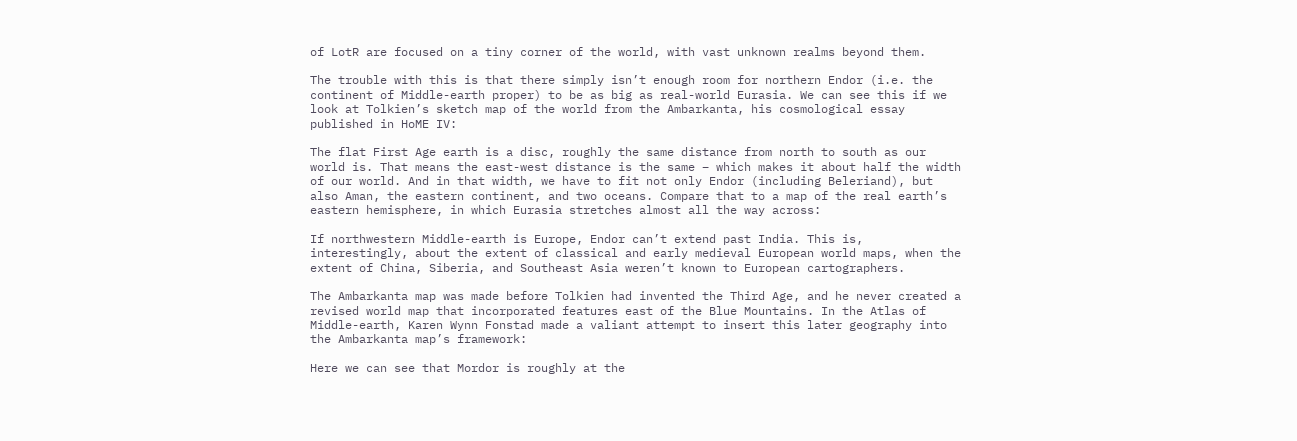of LotR are focused on a tiny corner of the world, with vast unknown realms beyond them.

The trouble with this is that there simply isn’t enough room for northern Endor (i.e. the continent of Middle-earth proper) to be as big as real-world Eurasia. We can see this if we look at Tolkien’s sketch map of the world from the Ambarkanta, his cosmological essay published in HoME IV:

The flat First Age earth is a disc, roughly the same distance from north to south as our world is. That means the east-west distance is the same – which makes it about half the width of our world. And in that width, we have to fit not only Endor (including Beleriand), but also Aman, the eastern continent, and two oceans. Compare that to a map of the real earth’s eastern hemisphere, in which Eurasia stretches almost all the way across:

If northwestern Middle-earth is Europe, Endor can’t extend past India. This is, interestingly, about the extent of classical and early medieval European world maps, when the extent of China, Siberia, and Southeast Asia weren’t known to European cartographers.

The Ambarkanta map was made before Tolkien had invented the Third Age, and he never created a revised world map that incorporated features east of the Blue Mountains. In the Atlas of Middle-earth, Karen Wynn Fonstad made a valiant attempt to insert this later geography into the Ambarkanta map’s framework:

Here we can see that Mordor is roughly at the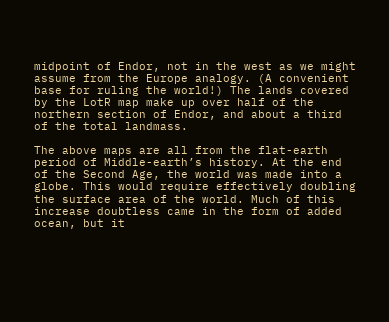midpoint of Endor, not in the west as we might assume from the Europe analogy. (A convenient base for ruling the world!) The lands covered by the LotR map make up over half of the northern section of Endor, and about a third of the total landmass.

The above maps are all from the flat-earth period of Middle-earth’s history. At the end of the Second Age, the world was made into a globe. This would require effectively doubling the surface area of the world. Much of this increase doubtless came in the form of added ocean, but it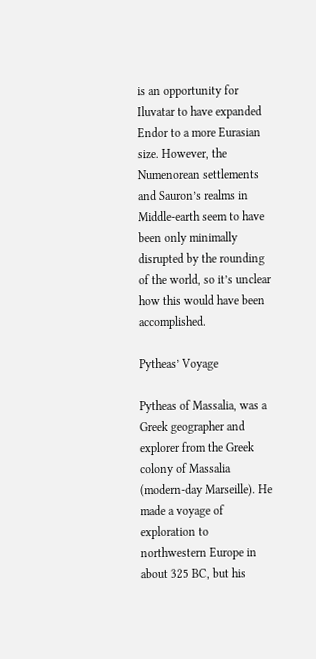is an opportunity for Iluvatar to have expanded Endor to a more Eurasian size. However, the Numenorean settlements and Sauron’s realms in Middle-earth seem to have been only minimally disrupted by the rounding of the world, so it’s unclear how this would have been accomplished.

Pytheas’ Voyage

Pytheas of Massalia, was a Greek geographer and explorer from the Greek colony of Massalia (modern-day Marseille). He made a voyage of exploration to northwestern Europe in about 325 BC, but his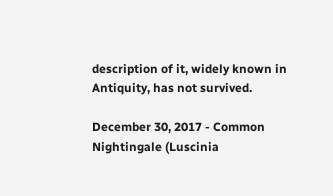description of it, widely known in Antiquity, has not survived.

December 30, 2017 - Common Nightingale (Luscinia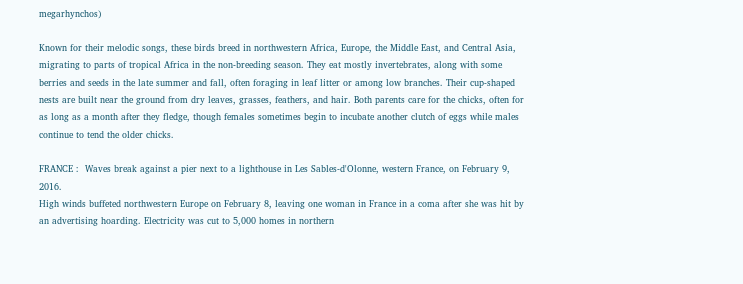megarhynchos)

Known for their melodic songs, these birds breed in northwestern Africa, Europe, the Middle East, and Central Asia, migrating to parts of tropical Africa in the non-breeding season. They eat mostly invertebrates, along with some berries and seeds in the late summer and fall, often foraging in leaf litter or among low branches. Their cup-shaped nests are built near the ground from dry leaves, grasses, feathers, and hair. Both parents care for the chicks, often for as long as a month after they fledge, though females sometimes begin to incubate another clutch of eggs while males continue to tend the older chicks.

FRANCE :  Waves break against a pier next to a lighthouse in Les Sables-d'Olonne, western France, on February 9, 2016.
High winds buffeted northwestern Europe on February 8, leaving one woman in France in a coma after she was hit by an advertising hoarding. Electricity was cut to 5,000 homes in northern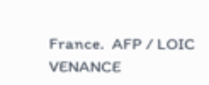France.  AFP / LOIC VENANCE